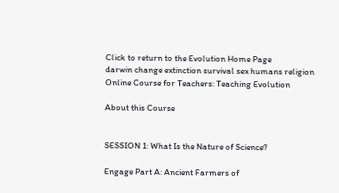Click to return to the Evolution Home Page
darwin change extinction survival sex humans religion
Online Course for Teachers: Teaching Evolution

About this Course


SESSION 1: What Is the Nature of Science?

Engage Part A: Ancient Farmers of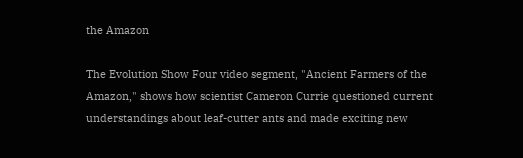the Amazon

The Evolution Show Four video segment, "Ancient Farmers of the Amazon," shows how scientist Cameron Currie questioned current understandings about leaf-cutter ants and made exciting new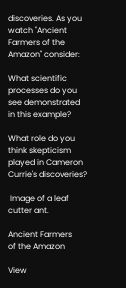discoveries. As you watch "Ancient Farmers of the Amazon" consider:

What scientific processes do you see demonstrated in this example?

What role do you think skepticism played in Cameron Currie's discoveries?

 Image of a leaf cutter ant.

Ancient Farmers
of the Amazon

View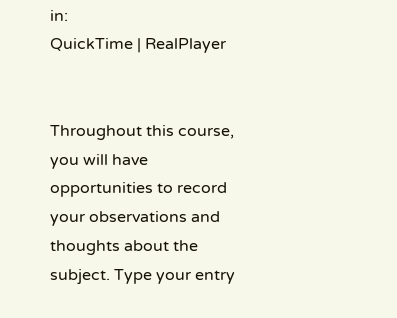in:
QuickTime | RealPlayer


Throughout this course, you will have opportunities to record your observations and thoughts about the subject. Type your entry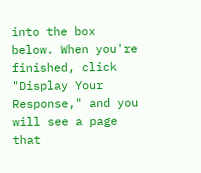into the box below. When you're finished, click "Display Your Response," and you will see a page that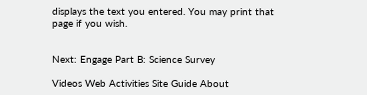displays the text you entered. You may print that page if you wish.


Next: Engage Part B: Science Survey

Videos Web Activities Site Guide About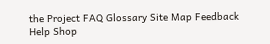the Project FAQ Glossary Site Map Feedback Help Shop